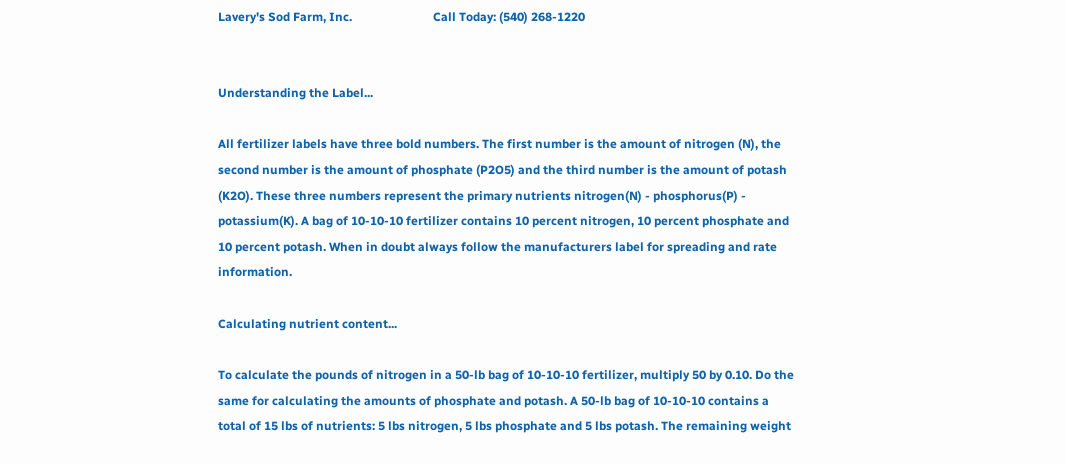Lavery's Sod Farm, Inc.                           Call Today: (540) 268-1220


Understanding the Label...

All fertilizer labels have three bold numbers. The first number is the amount of nitrogen (N), the second number is the amount of phosphate (P2O5) and the third number is the amount of potash (K2O). These three numbers represent the primary nutrients nitrogen(N) - phosphorus(P) - potassium(K). A bag of 10-10-10 fertilizer contains 10 percent nitrogen, 10 percent phosphate and 10 percent potash. When in doubt always follow the manufacturers label for spreading and rate information.

Calculating nutrient content...

To calculate the pounds of nitrogen in a 50-lb bag of 10-10-10 fertilizer, multiply 50 by 0.10. Do the same for calculating the amounts of phosphate and potash. A 50-lb bag of 10-10-10 contains a total of 15 lbs of nutrients: 5 lbs nitrogen, 5 lbs phosphate and 5 lbs potash. The remaining weight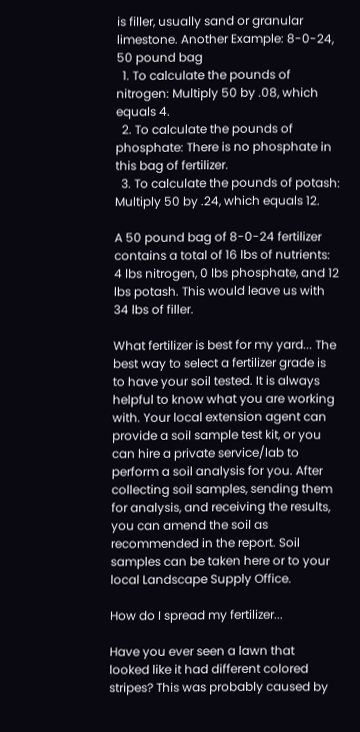is filler, usually sand or granular limestone. Another Example: 8-0-24, 50 pound bag
  1. To calculate the pounds of nitrogen: Multiply 50 by .08, which equals 4.
  2. To calculate the pounds of phosphate: There is no phosphate in this bag of fertilizer.
  3. To calculate the pounds of potash: Multiply 50 by .24, which equals 12.

A 50 pound bag of 8-0-24 fertilizer contains a total of 16 lbs of nutrients: 4 lbs nitrogen, 0 lbs phosphate, and 12 lbs potash. This would leave us with 34 lbs of filler.

What fertilizer is best for my yard... The best way to select a fertilizer grade is to have your soil tested. It is always helpful to know what you are working with. Your local extension agent can provide a soil sample test kit, or you can hire a private service/lab to perform a soil analysis for you. After collecting soil samples, sending them for analysis, and receiving the results, you can amend the soil as recommended in the report. Soil samples can be taken here or to your local Landscape Supply Office.

How do I spread my fertilizer...

Have you ever seen a lawn that looked like it had different colored stripes? This was probably caused by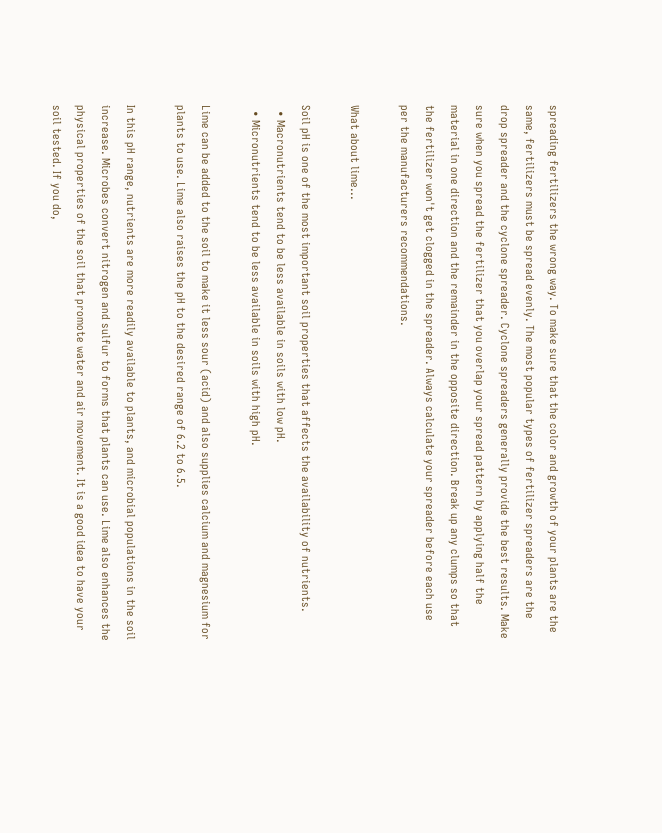spreading fertilizers the wrong way. To make sure that the color and growth of your plants are the same, fertilizers must be spread evenly. The most popular types of fertilizer spreaders are the drop spreader and the cyclone spreader. Cyclone spreaders generally provide the best results. Make sure when you spread the fertilizer that you overlap your spread pattern by applying half the material in one direction and the remainder in the opposite direction. Break up any clumps so that the fertilizer won't get clogged in the spreader. Always calculate your spreader before each use per the manufacturers recommendations.

What about lime...

Soil pH is one of the most important soil properties that affects the availability of nutrients.
  • Macronutrients tend to be less available in soils with low pH.
  • Micronutrients tend to be less available in soils with high pH.

Lime can be added to the soil to make it less sour (acid) and also supplies calcium and magnesium for plants to use. Lime also raises the pH to the desired range of 6.2 to 6.5.

In this pH range, nutrients are more readily available to plants, and microbial populations in the soil increase. Microbes convert nitrogen and sulfur to forms that plants can use. Lime also enhances the physical properties of the soil that promote water and air movement. It is a good idea to have your soil tested. If you do,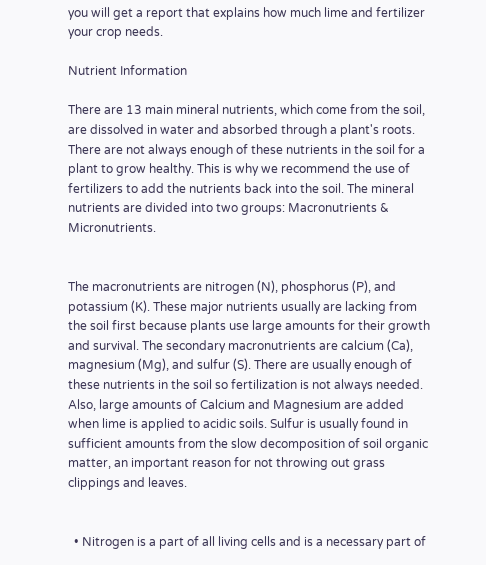you will get a report that explains how much lime and fertilizer your crop needs.

Nutrient Information

There are 13 main mineral nutrients, which come from the soil, are dissolved in water and absorbed through a plant's roots. There are not always enough of these nutrients in the soil for a plant to grow healthy. This is why we recommend the use of fertilizers to add the nutrients back into the soil. The mineral nutrients are divided into two groups: Macronutrients & Micronutrients.


The macronutrients are nitrogen (N), phosphorus (P), and potassium (K). These major nutrients usually are lacking from the soil first because plants use large amounts for their growth and survival. The secondary macronutrients are calcium (Ca), magnesium (Mg), and sulfur (S). There are usually enough of these nutrients in the soil so fertilization is not always needed. Also, large amounts of Calcium and Magnesium are added when lime is applied to acidic soils. Sulfur is usually found in sufficient amounts from the slow decomposition of soil organic matter, an important reason for not throwing out grass clippings and leaves.


  • Nitrogen is a part of all living cells and is a necessary part of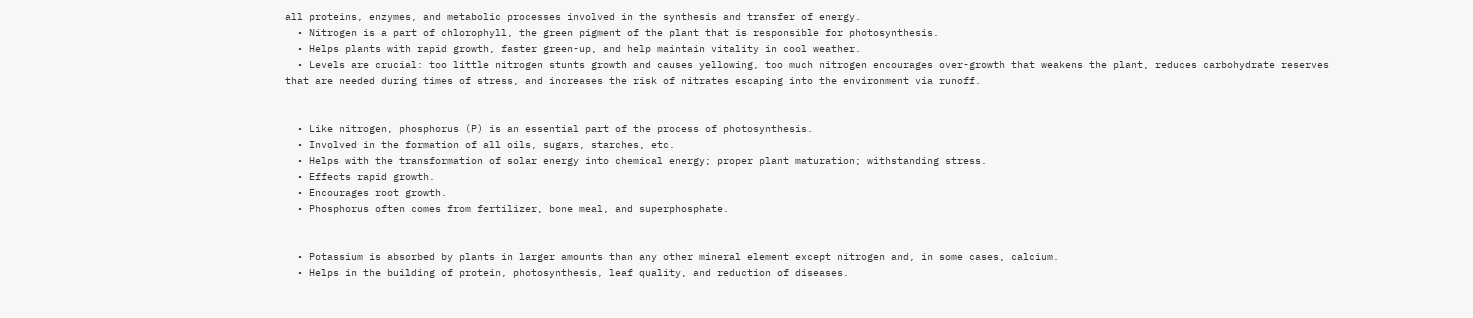all proteins, enzymes, and metabolic processes involved in the synthesis and transfer of energy.
  • Nitrogen is a part of chlorophyll, the green pigment of the plant that is responsible for photosynthesis.
  • Helps plants with rapid growth, faster green-up, and help maintain vitality in cool weather.
  • Levels are crucial: too little nitrogen stunts growth and causes yellowing, too much nitrogen encourages over-growth that weakens the plant, reduces carbohydrate reserves that are needed during times of stress, and increases the risk of nitrates escaping into the environment via runoff.


  • Like nitrogen, phosphorus (P) is an essential part of the process of photosynthesis.
  • Involved in the formation of all oils, sugars, starches, etc.
  • Helps with the transformation of solar energy into chemical energy; proper plant maturation; withstanding stress.
  • Effects rapid growth.
  • Encourages root growth.
  • Phosphorus often comes from fertilizer, bone meal, and superphosphate.


  • Potassium is absorbed by plants in larger amounts than any other mineral element except nitrogen and, in some cases, calcium.
  • Helps in the building of protein, photosynthesis, leaf quality, and reduction of diseases.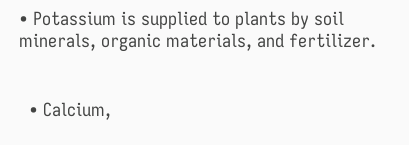• Potassium is supplied to plants by soil minerals, organic materials, and fertilizer.


  • Calcium,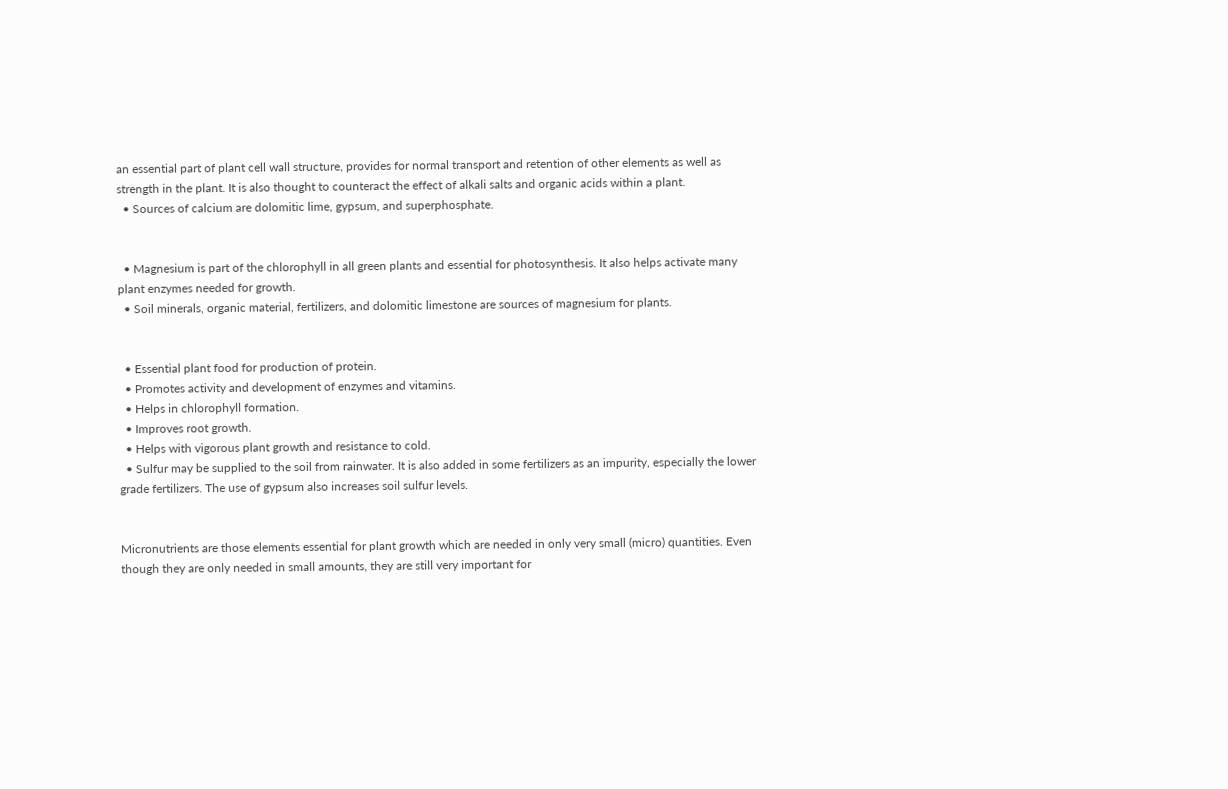an essential part of plant cell wall structure, provides for normal transport and retention of other elements as well as strength in the plant. It is also thought to counteract the effect of alkali salts and organic acids within a plant.
  • Sources of calcium are dolomitic lime, gypsum, and superphosphate.


  • Magnesium is part of the chlorophyll in all green plants and essential for photosynthesis. It also helps activate many plant enzymes needed for growth.
  • Soil minerals, organic material, fertilizers, and dolomitic limestone are sources of magnesium for plants.


  • Essential plant food for production of protein.
  • Promotes activity and development of enzymes and vitamins.
  • Helps in chlorophyll formation.
  • Improves root growth.
  • Helps with vigorous plant growth and resistance to cold.
  • Sulfur may be supplied to the soil from rainwater. It is also added in some fertilizers as an impurity, especially the lower grade fertilizers. The use of gypsum also increases soil sulfur levels.


Micronutrients are those elements essential for plant growth which are needed in only very small (micro) quantities. Even though they are only needed in small amounts, they are still very important for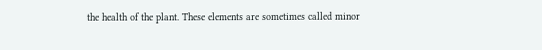the health of the plant. These elements are sometimes called minor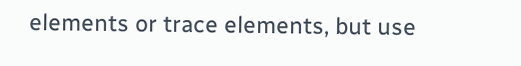elements or trace elements, but use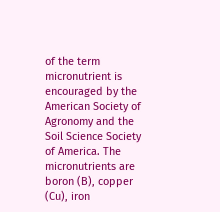of the term micronutrient is encouraged by the American Society of Agronomy and the Soil Science Society of America. The micronutrients are boron (B), copper (Cu), iron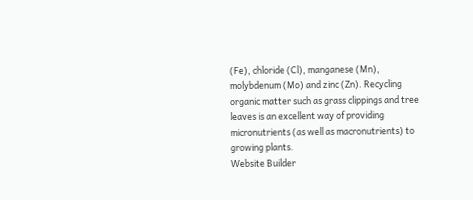(Fe), chloride (Cl), manganese (Mn), molybdenum (Mo) and zinc (Zn). Recycling organic matter such as grass clippings and tree leaves is an excellent way of providing micronutrients (as well as macronutrients) to growing plants.
Website Builder